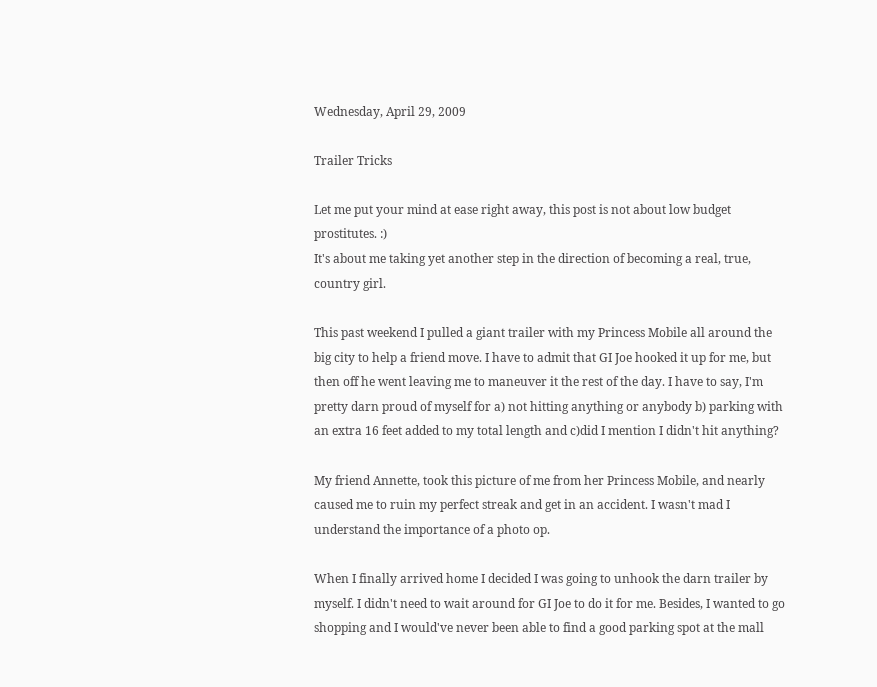Wednesday, April 29, 2009

Trailer Tricks

Let me put your mind at ease right away, this post is not about low budget prostitutes. :)
It's about me taking yet another step in the direction of becoming a real, true, country girl.

This past weekend I pulled a giant trailer with my Princess Mobile all around the big city to help a friend move. I have to admit that GI Joe hooked it up for me, but then off he went leaving me to maneuver it the rest of the day. I have to say, I'm pretty darn proud of myself for a) not hitting anything or anybody b) parking with an extra 16 feet added to my total length and c)did I mention I didn't hit anything?

My friend Annette, took this picture of me from her Princess Mobile, and nearly caused me to ruin my perfect streak and get in an accident. I wasn't mad I understand the importance of a photo op.

When I finally arrived home I decided I was going to unhook the darn trailer by myself. I didn't need to wait around for GI Joe to do it for me. Besides, I wanted to go shopping and I would've never been able to find a good parking spot at the mall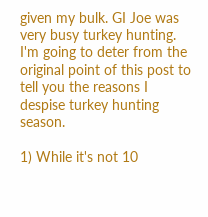given my bulk. GI Joe was very busy turkey hunting. I'm going to deter from the original point of this post to tell you the reasons I despise turkey hunting season.

1) While it's not 10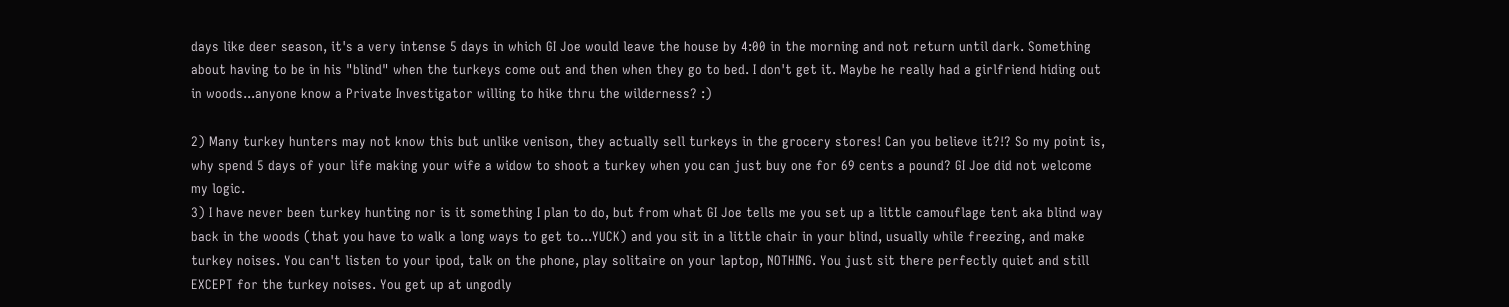days like deer season, it's a very intense 5 days in which GI Joe would leave the house by 4:00 in the morning and not return until dark. Something about having to be in his "blind" when the turkeys come out and then when they go to bed. I don't get it. Maybe he really had a girlfriend hiding out in woods...anyone know a Private Investigator willing to hike thru the wilderness? :)

2) Many turkey hunters may not know this but unlike venison, they actually sell turkeys in the grocery stores! Can you believe it?!? So my point is, why spend 5 days of your life making your wife a widow to shoot a turkey when you can just buy one for 69 cents a pound? GI Joe did not welcome my logic.
3) I have never been turkey hunting nor is it something I plan to do, but from what GI Joe tells me you set up a little camouflage tent aka blind way back in the woods (that you have to walk a long ways to get to...YUCK) and you sit in a little chair in your blind, usually while freezing, and make turkey noises. You can't listen to your ipod, talk on the phone, play solitaire on your laptop, NOTHING. You just sit there perfectly quiet and still EXCEPT for the turkey noises. You get up at ungodly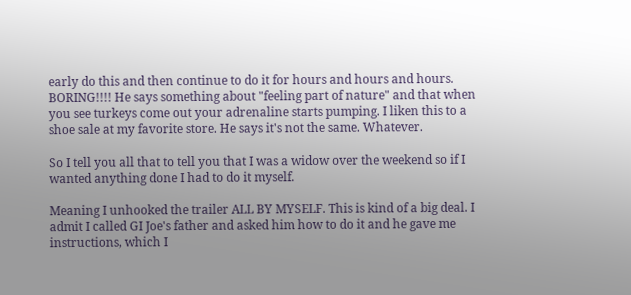early do this and then continue to do it for hours and hours and hours. BORING!!!! He says something about "feeling part of nature" and that when you see turkeys come out your adrenaline starts pumping. I liken this to a shoe sale at my favorite store. He says it's not the same. Whatever.

So I tell you all that to tell you that I was a widow over the weekend so if I wanted anything done I had to do it myself.

Meaning I unhooked the trailer ALL BY MYSELF. This is kind of a big deal. I admit I called GI Joe's father and asked him how to do it and he gave me instructions, which I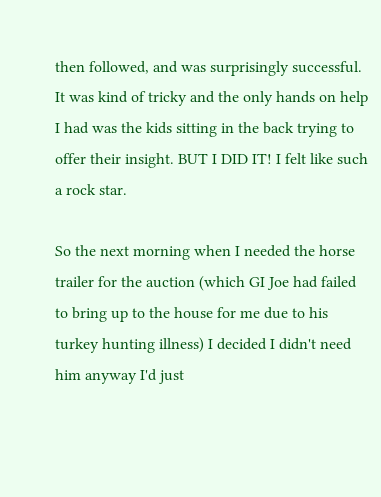then followed, and was surprisingly successful. It was kind of tricky and the only hands on help I had was the kids sitting in the back trying to offer their insight. BUT I DID IT! I felt like such a rock star.

So the next morning when I needed the horse trailer for the auction (which GI Joe had failed to bring up to the house for me due to his turkey hunting illness) I decided I didn't need him anyway I'd just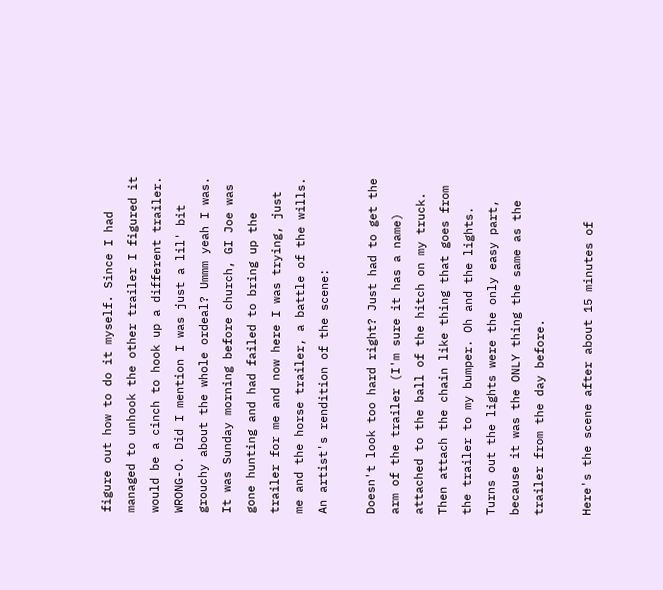figure out how to do it myself. Since I had managed to unhook the other trailer I figured it would be a cinch to hook up a different trailer. WRONG-O. Did I mention I was just a lil' bit grouchy about the whole ordeal? Ummm yeah I was. It was Sunday morning before church, GI Joe was gone hunting and had failed to bring up the trailer for me and now here I was trying, just me and the horse trailer, a battle of the wills.
An artist's rendition of the scene:

Doesn't look too hard right? Just had to get the arm of the trailer (I'm sure it has a name) attached to the ball of the hitch on my truck. Then attach the chain like thing that goes from the trailer to my bumper. Oh and the lights. Turns out the lights were the only easy part, because it was the ONLY thing the same as the trailer from the day before.

Here's the scene after about 15 minutes of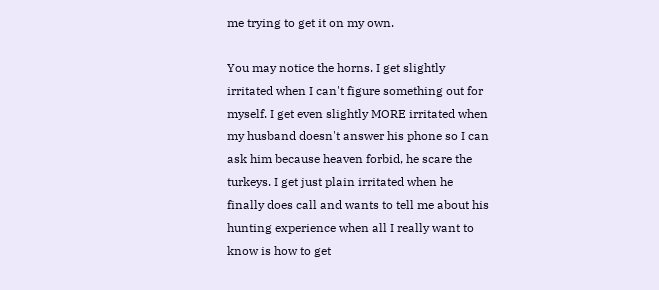me trying to get it on my own.

You may notice the horns. I get slightly irritated when I can't figure something out for myself. I get even slightly MORE irritated when my husband doesn't answer his phone so I can ask him because heaven forbid, he scare the turkeys. I get just plain irritated when he finally does call and wants to tell me about his hunting experience when all I really want to know is how to get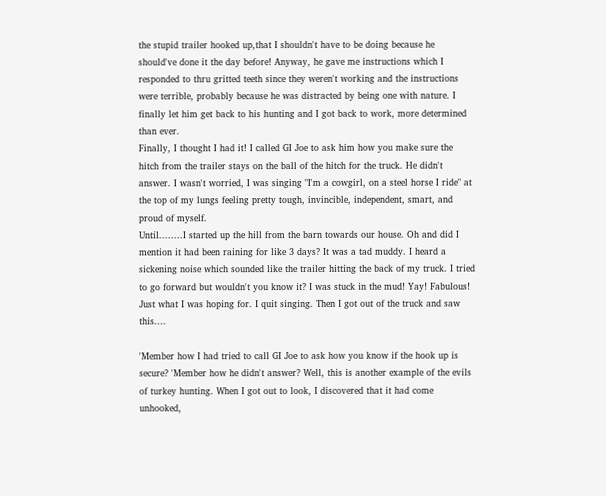the stupid trailer hooked up,that I shouldn't have to be doing because he should've done it the day before! Anyway, he gave me instructions which I responded to thru gritted teeth since they weren't working and the instructions were terrible, probably because he was distracted by being one with nature. I finally let him get back to his hunting and I got back to work, more determined than ever.
Finally, I thought I had it! I called GI Joe to ask him how you make sure the hitch from the trailer stays on the ball of the hitch for the truck. He didn't answer. I wasn't worried, I was singing "I'm a cowgirl, on a steel horse I ride" at the top of my lungs feeling pretty tough, invincible, independent, smart, and proud of myself.
Until........I started up the hill from the barn towards our house. Oh and did I mention it had been raining for like 3 days? It was a tad muddy. I heard a sickening noise which sounded like the trailer hitting the back of my truck. I tried to go forward but wouldn't you know it? I was stuck in the mud! Yay! Fabulous! Just what I was hoping for. I quit singing. Then I got out of the truck and saw this....

'Member how I had tried to call GI Joe to ask how you know if the hook up is secure? 'Member how he didn't answer? Well, this is another example of the evils of turkey hunting. When I got out to look, I discovered that it had come unhooked,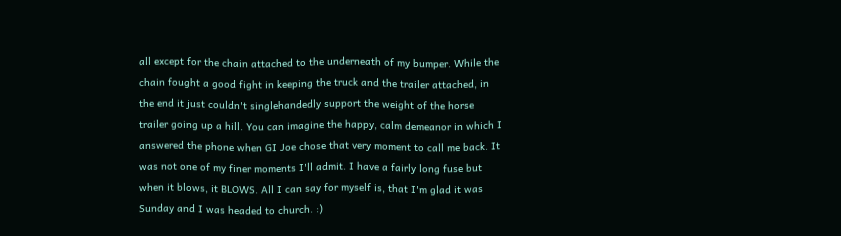all except for the chain attached to the underneath of my bumper. While the chain fought a good fight in keeping the truck and the trailer attached, in the end it just couldn't singlehandedly support the weight of the horse trailer going up a hill. You can imagine the happy, calm demeanor in which I answered the phone when GI Joe chose that very moment to call me back. It was not one of my finer moments I'll admit. I have a fairly long fuse but when it blows, it BLOWS. All I can say for myself is, that I'm glad it was Sunday and I was headed to church. :)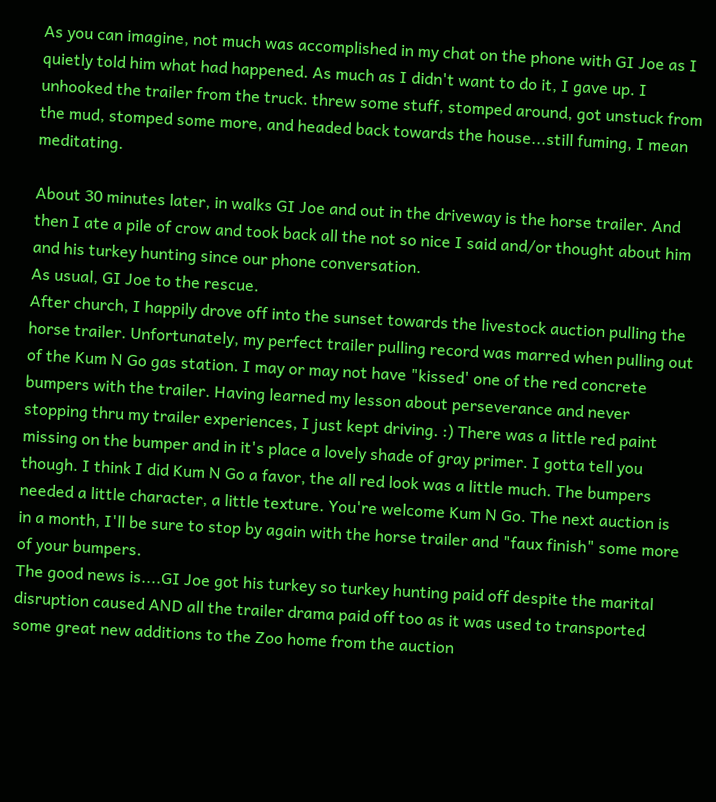As you can imagine, not much was accomplished in my chat on the phone with GI Joe as I quietly told him what had happened. As much as I didn't want to do it, I gave up. I unhooked the trailer from the truck. threw some stuff, stomped around, got unstuck from the mud, stomped some more, and headed back towards the house...still fuming, I mean meditating.

About 30 minutes later, in walks GI Joe and out in the driveway is the horse trailer. And then I ate a pile of crow and took back all the not so nice I said and/or thought about him and his turkey hunting since our phone conversation.
As usual, GI Joe to the rescue.
After church, I happily drove off into the sunset towards the livestock auction pulling the horse trailer. Unfortunately, my perfect trailer pulling record was marred when pulling out of the Kum N Go gas station. I may or may not have "kissed' one of the red concrete bumpers with the trailer. Having learned my lesson about perseverance and never stopping thru my trailer experiences, I just kept driving. :) There was a little red paint missing on the bumper and in it's place a lovely shade of gray primer. I gotta tell you though. I think I did Kum N Go a favor, the all red look was a little much. The bumpers needed a little character, a little texture. You're welcome Kum N Go. The next auction is in a month, I'll be sure to stop by again with the horse trailer and "faux finish" some more of your bumpers.
The good news is....GI Joe got his turkey so turkey hunting paid off despite the marital disruption caused AND all the trailer drama paid off too as it was used to transported some great new additions to the Zoo home from the auction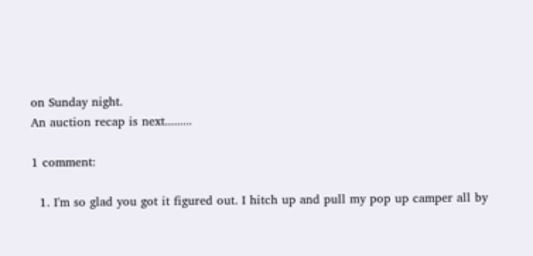on Sunday night.
An auction recap is next.........

1 comment:

  1. I'm so glad you got it figured out. I hitch up and pull my pop up camper all by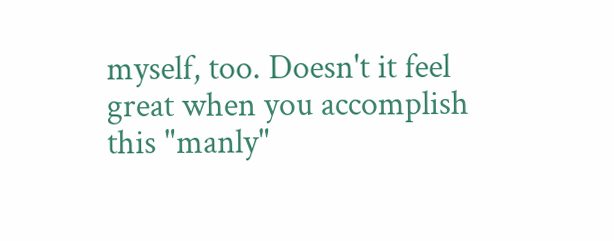myself, too. Doesn't it feel great when you accomplish this "manly"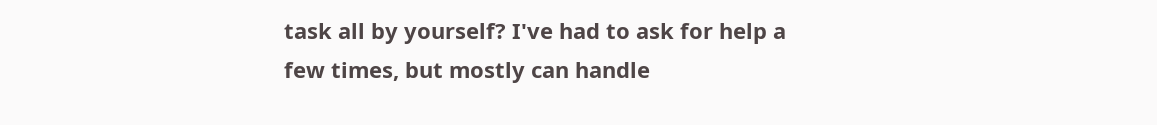task all by yourself? I've had to ask for help a few times, but mostly can handle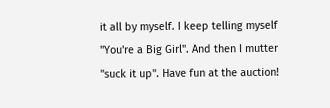it all by myself. I keep telling myself "You're a Big Girl". And then I mutter "suck it up". Have fun at the auction!